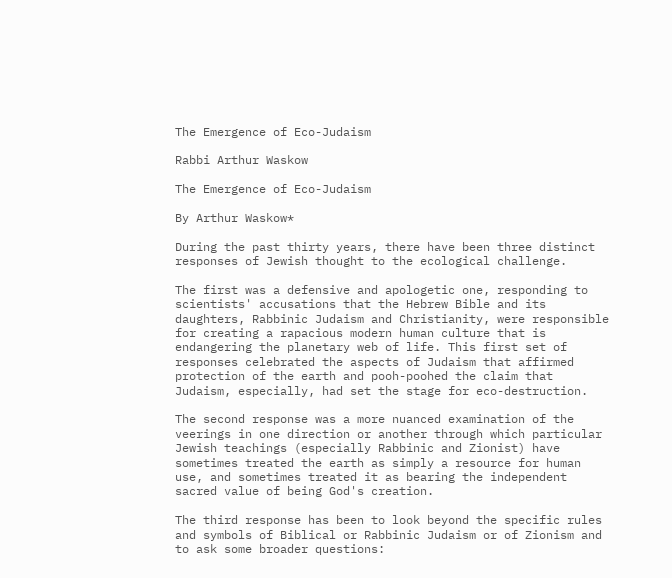The Emergence of Eco-Judaism

Rabbi Arthur Waskow

The Emergence of Eco-Judaism

By Arthur Waskow*

During the past thirty years, there have been three distinct responses of Jewish thought to the ecological challenge.

The first was a defensive and apologetic one, responding to scientists' accusations that the Hebrew Bible and its daughters, Rabbinic Judaism and Christianity, were responsible for creating a rapacious modern human culture that is endangering the planetary web of life. This first set of responses celebrated the aspects of Judaism that affirmed protection of the earth and pooh-poohed the claim that Judaism, especially, had set the stage for eco-destruction.

The second response was a more nuanced examination of the veerings in one direction or another through which particular Jewish teachings (especially Rabbinic and Zionist) have sometimes treated the earth as simply a resource for human use, and sometimes treated it as bearing the independent sacred value of being God's creation.

The third response has been to look beyond the specific rules and symbols of Biblical or Rabbinic Judaism or of Zionism and to ask some broader questions: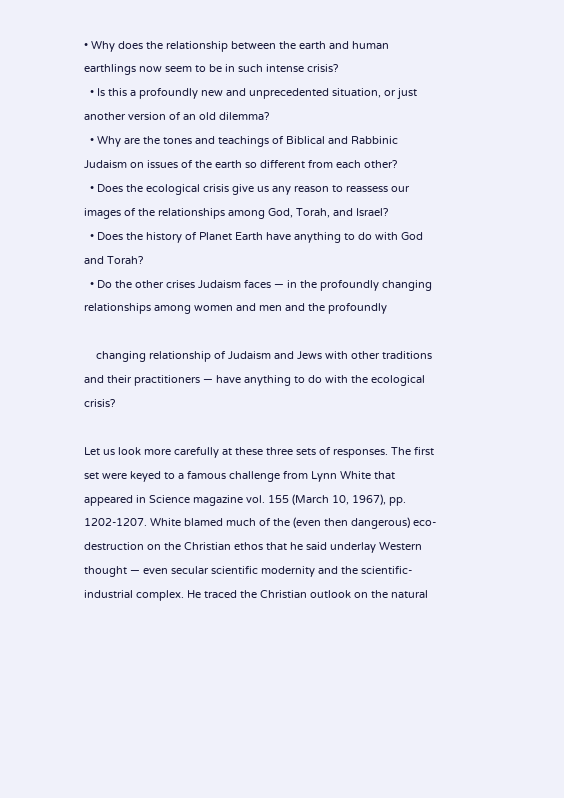• Why does the relationship between the earth and human earthlings now seem to be in such intense crisis?
  • Is this a profoundly new and unprecedented situation, or just another version of an old dilemma?
  • Why are the tones and teachings of Biblical and Rabbinic Judaism on issues of the earth so different from each other?
  • Does the ecological crisis give us any reason to reassess our images of the relationships among God, Torah, and Israel?
  • Does the history of Planet Earth have anything to do with God and Torah?
  • Do the other crises Judaism faces — in the profoundly changing relationships among women and men and the profoundly

    changing relationship of Judaism and Jews with other traditions and their practitioners — have anything to do with the ecological crisis?

Let us look more carefully at these three sets of responses. The first set were keyed to a famous challenge from Lynn White that appeared in Science magazine vol. 155 (March 10, 1967), pp. 1202-1207. White blamed much of the (even then dangerous) eco-destruction on the Christian ethos that he said underlay Western thought — even secular scientific modernity and the scientific-industrial complex. He traced the Christian outlook on the natural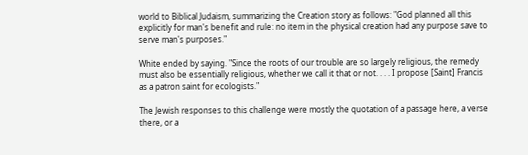world to Biblical Judaism, summarizing the Creation story as follows: "God planned all this explicitly for man's benefit and rule: no item in the physical creation had any purpose save to serve man's purposes."

White ended by saying. "Since the roots of our trouble are so largely religious, the remedy must also be essentially religious, whether we call it that or not. . . . I propose [Saint] Francis as a patron saint for ecologists."

The Jewish responses to this challenge were mostly the quotation of a passage here, a verse there, or a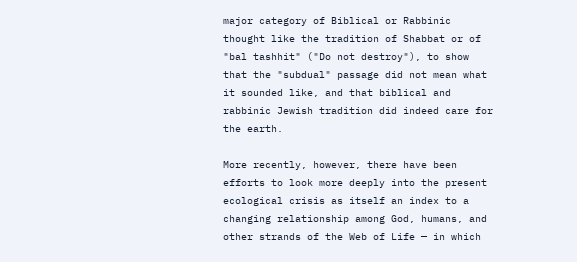major category of Biblical or Rabbinic thought like the tradition of Shabbat or of "bal tashhit" ("Do not destroy"), to show that the "subdual" passage did not mean what it sounded like, and that biblical and rabbinic Jewish tradition did indeed care for the earth.

More recently, however, there have been efforts to look more deeply into the present ecological crisis as itself an index to a changing relationship among God, humans, and other strands of the Web of Life — in which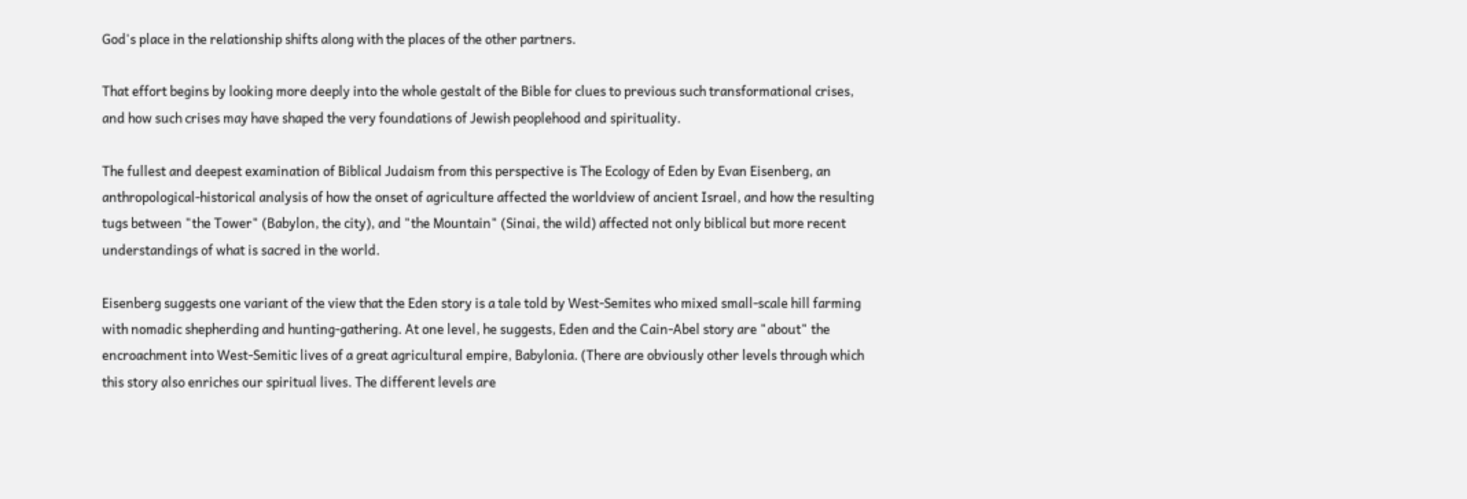God's place in the relationship shifts along with the places of the other partners.

That effort begins by looking more deeply into the whole gestalt of the Bible for clues to previous such transformational crises, and how such crises may have shaped the very foundations of Jewish peoplehood and spirituality.

The fullest and deepest examination of Biblical Judaism from this perspective is The Ecology of Eden by Evan Eisenberg, an anthropological-historical analysis of how the onset of agriculture affected the worldview of ancient Israel, and how the resulting tugs between "the Tower" (Babylon, the city), and "the Mountain" (Sinai, the wild) affected not only biblical but more recent understandings of what is sacred in the world.

Eisenberg suggests one variant of the view that the Eden story is a tale told by West-Semites who mixed small-scale hill farming with nomadic shepherding and hunting-gathering. At one level, he suggests, Eden and the Cain-Abel story are "about" the encroachment into West-Semitic lives of a great agricultural empire, Babylonia. (There are obviously other levels through which this story also enriches our spiritual lives. The different levels are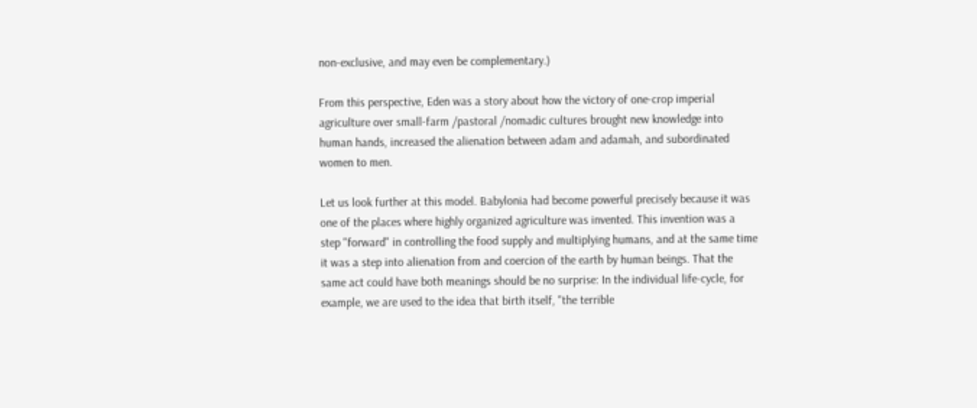non-exclusive, and may even be complementary.)

From this perspective, Eden was a story about how the victory of one-crop imperial agriculture over small-farm /pastoral /nomadic cultures brought new knowledge into human hands, increased the alienation between adam and adamah, and subordinated women to men.

Let us look further at this model. Babylonia had become powerful precisely because it was one of the places where highly organized agriculture was invented. This invention was a step "forward" in controlling the food supply and multiplying humans, and at the same time it was a step into alienation from and coercion of the earth by human beings. That the same act could have both meanings should be no surprise: In the individual life-cycle, for example, we are used to the idea that birth itself, "the terrible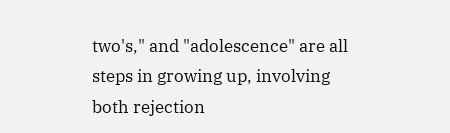two's," and "adolescence" are all steps in growing up, involving both rejection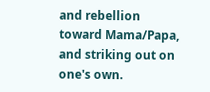and rebellion toward Mama/Papa, and striking out on one's own.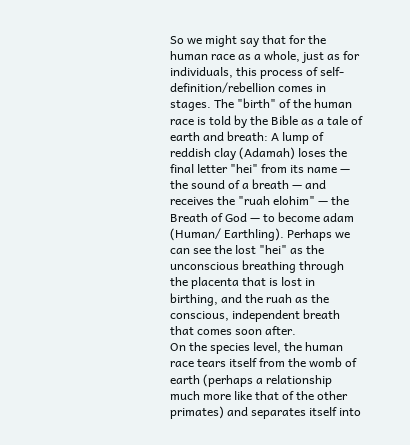So we might say that for the human race as a whole, just as for individuals, this process of self-definition/rebellion comes in stages. The "birth" of the human race is told by the Bible as a tale of earth and breath: A lump of reddish clay (Adamah) loses the final letter "hei" from its name — the sound of a breath — and receives the "ruah elohim" — the Breath of God — to become adam (Human/ Earthling). Perhaps we can see the lost "hei" as the unconscious breathing through the placenta that is lost in birthing, and the ruah as the conscious, independent breath that comes soon after.
On the species level, the human race tears itself from the womb of earth (perhaps a relationship much more like that of the other primates) and separates itself into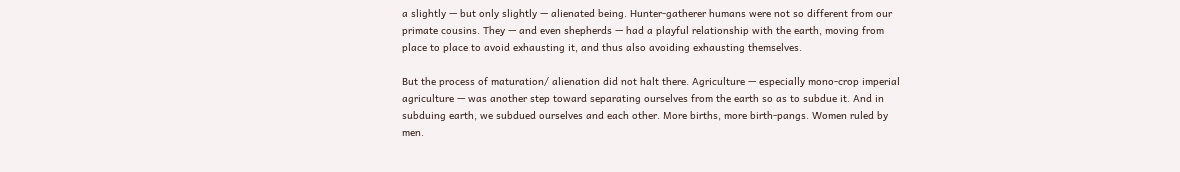a slightly — but only slightly — alienated being. Hunter-gatherer humans were not so different from our primate cousins. They — and even shepherds — had a playful relationship with the earth, moving from place to place to avoid exhausting it, and thus also avoiding exhausting themselves.

But the process of maturation/ alienation did not halt there. Agriculture — especially mono-crop imperial agriculture — was another step toward separating ourselves from the earth so as to subdue it. And in subduing earth, we subdued ourselves and each other. More births, more birth-pangs. Women ruled by men.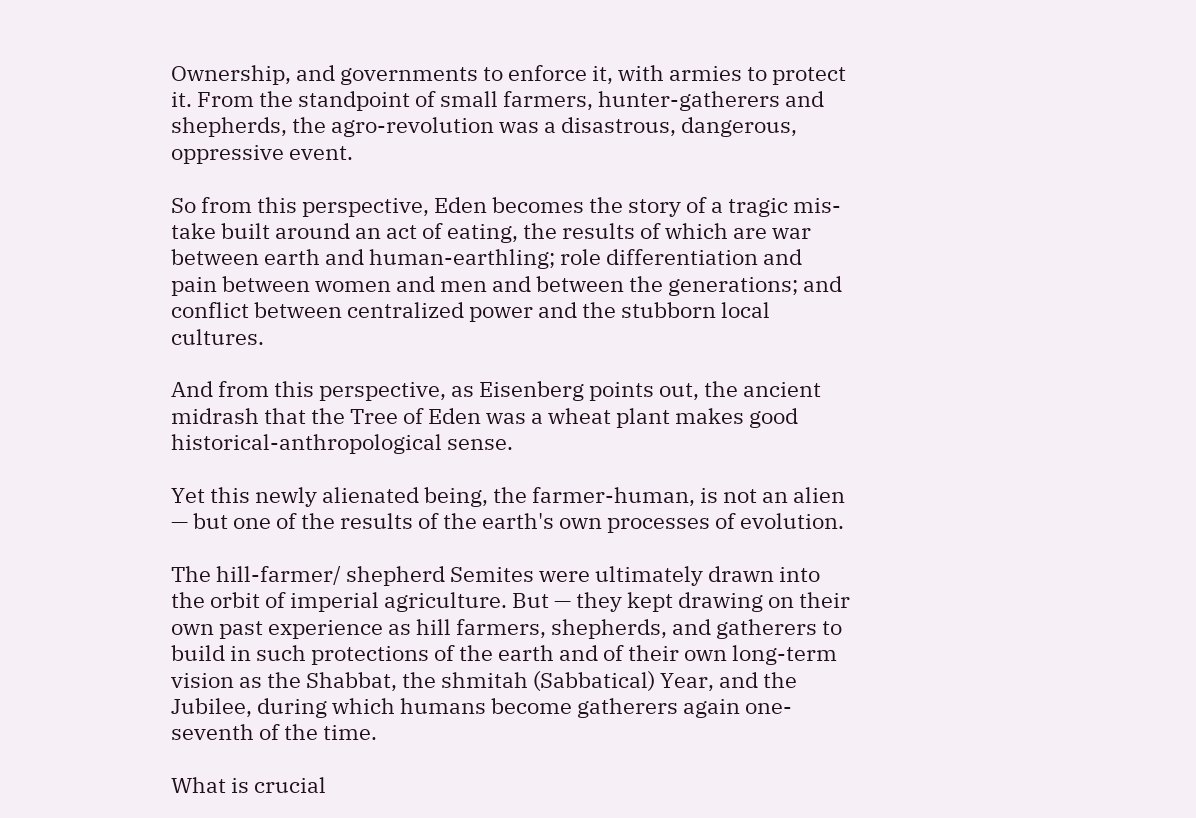Ownership, and governments to enforce it, with armies to protect it. From the standpoint of small farmers, hunter-gatherers and shepherds, the agro-revolution was a disastrous, dangerous, oppressive event.

So from this perspective, Eden becomes the story of a tragic mis-take built around an act of eating, the results of which are war between earth and human-earthling; role differentiation and pain between women and men and between the generations; and conflict between centralized power and the stubborn local cultures.

And from this perspective, as Eisenberg points out, the ancient midrash that the Tree of Eden was a wheat plant makes good historical-anthropological sense.

Yet this newly alienated being, the farmer-human, is not an alien — but one of the results of the earth's own processes of evolution.

The hill-farmer/ shepherd Semites were ultimately drawn into the orbit of imperial agriculture. But — they kept drawing on their own past experience as hill farmers, shepherds, and gatherers to build in such protections of the earth and of their own long-term vision as the Shabbat, the shmitah (Sabbatical) Year, and the Jubilee, during which humans become gatherers again one-seventh of the time.

What is crucial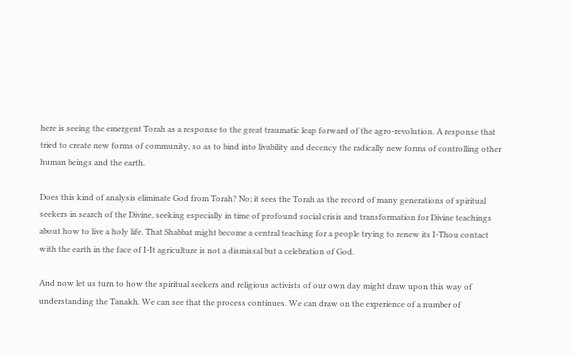here is seeing the emergent Torah as a response to the great traumatic leap forward of the agro-revolution. A response that tried to create new forms of community, so as to bind into livability and decency the radically new forms of controlling other human beings and the earth.

Does this kind of analysis eliminate God from Torah? No; it sees the Torah as the record of many generations of spiritual seekers in search of the Divine, seeking especially in time of profound social crisis and transformation for Divine teachings about how to live a holy life. That Shabbat might become a central teaching for a people trying to renew its I-Thou contact with the earth in the face of I-It agriculture is not a dismissal but a celebration of God.

And now let us turn to how the spiritual seekers and religious activists of our own day might draw upon this way of understanding the Tanakh. We can see that the process continues. We can draw on the experience of a number of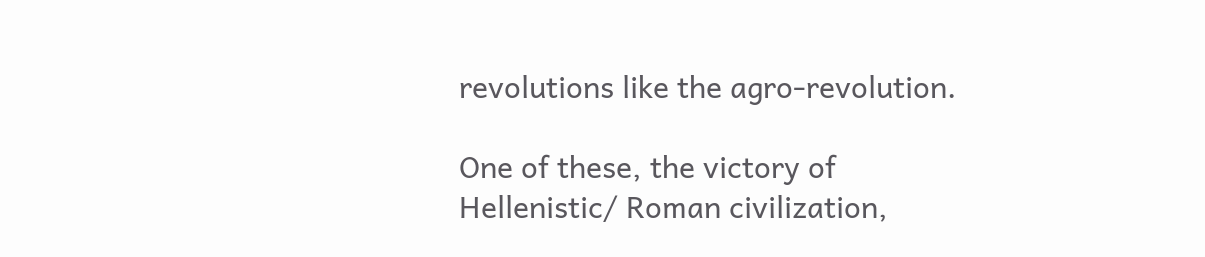revolutions like the agro-revolution.

One of these, the victory of Hellenistic/ Roman civilization,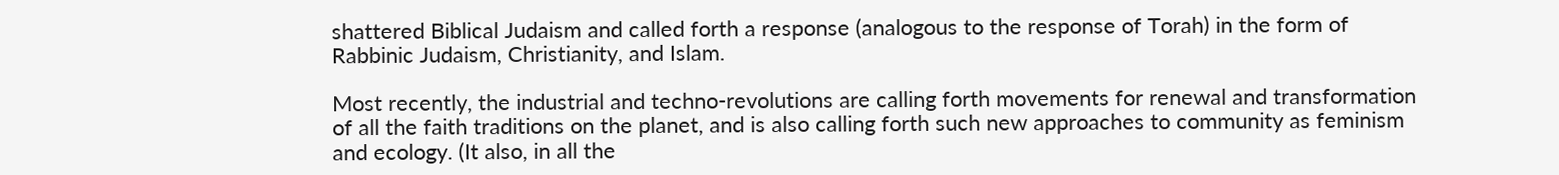shattered Biblical Judaism and called forth a response (analogous to the response of Torah) in the form of Rabbinic Judaism, Christianity, and Islam.

Most recently, the industrial and techno-revolutions are calling forth movements for renewal and transformation of all the faith traditions on the planet, and is also calling forth such new approaches to community as feminism and ecology. (It also, in all the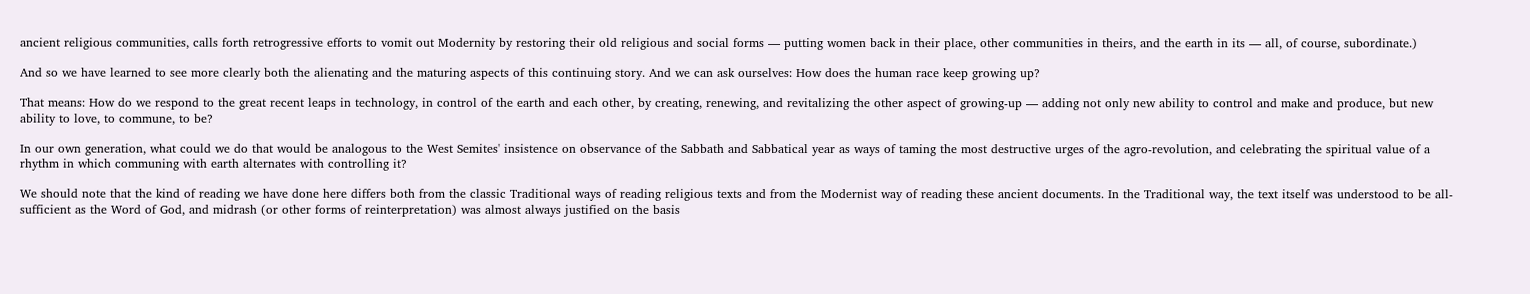ancient religious communities, calls forth retrogressive efforts to vomit out Modernity by restoring their old religious and social forms — putting women back in their place, other communities in theirs, and the earth in its — all, of course, subordinate.)

And so we have learned to see more clearly both the alienating and the maturing aspects of this continuing story. And we can ask ourselves: How does the human race keep growing up?

That means: How do we respond to the great recent leaps in technology, in control of the earth and each other, by creating, renewing, and revitalizing the other aspect of growing-up — adding not only new ability to control and make and produce, but new ability to love, to commune, to be?

In our own generation, what could we do that would be analogous to the West Semites' insistence on observance of the Sabbath and Sabbatical year as ways of taming the most destructive urges of the agro-revolution, and celebrating the spiritual value of a rhythm in which communing with earth alternates with controlling it?

We should note that the kind of reading we have done here differs both from the classic Traditional ways of reading religious texts and from the Modernist way of reading these ancient documents. In the Traditional way, the text itself was understood to be all-sufficient as the Word of God, and midrash (or other forms of reinterpretation) was almost always justified on the basis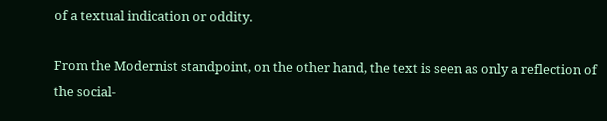of a textual indication or oddity.

From the Modernist standpoint, on the other hand, the text is seen as only a reflection of the social-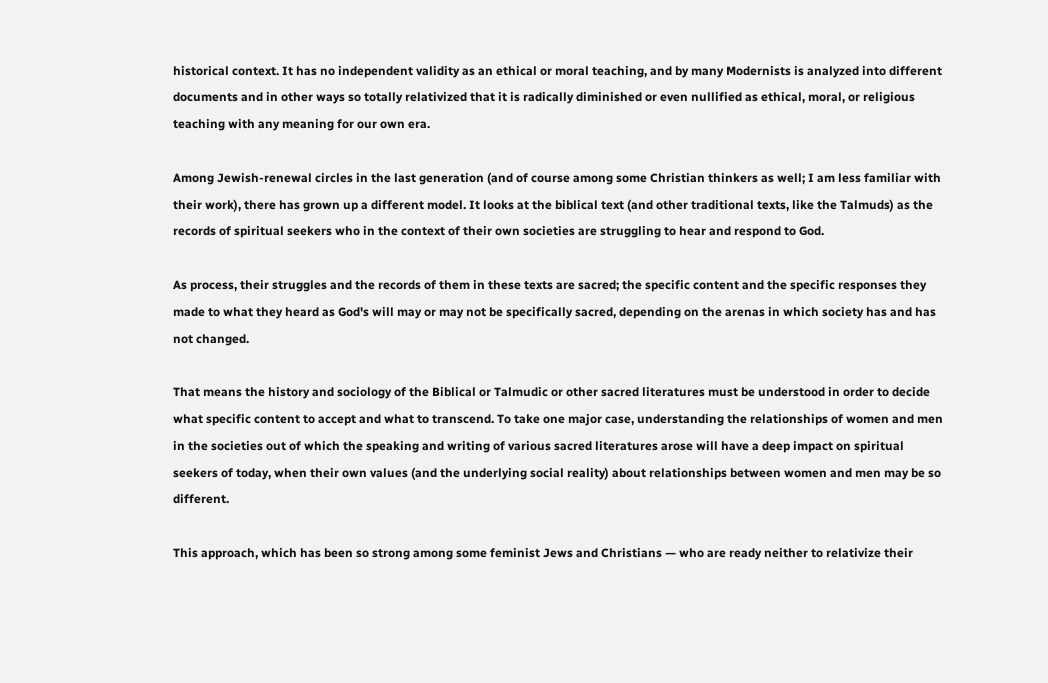historical context. It has no independent validity as an ethical or moral teaching, and by many Modernists is analyzed into different documents and in other ways so totally relativized that it is radically diminished or even nullified as ethical, moral, or religious teaching with any meaning for our own era.

Among Jewish-renewal circles in the last generation (and of course among some Christian thinkers as well; I am less familiar with their work), there has grown up a different model. It looks at the biblical text (and other traditional texts, like the Talmuds) as the records of spiritual seekers who in the context of their own societies are struggling to hear and respond to God.

As process, their struggles and the records of them in these texts are sacred; the specific content and the specific responses they made to what they heard as God's will may or may not be specifically sacred, depending on the arenas in which society has and has not changed.

That means the history and sociology of the Biblical or Talmudic or other sacred literatures must be understood in order to decide what specific content to accept and what to transcend. To take one major case, understanding the relationships of women and men in the societies out of which the speaking and writing of various sacred literatures arose will have a deep impact on spiritual seekers of today, when their own values (and the underlying social reality) about relationships between women and men may be so different.

This approach, which has been so strong among some feminist Jews and Christians — who are ready neither to relativize their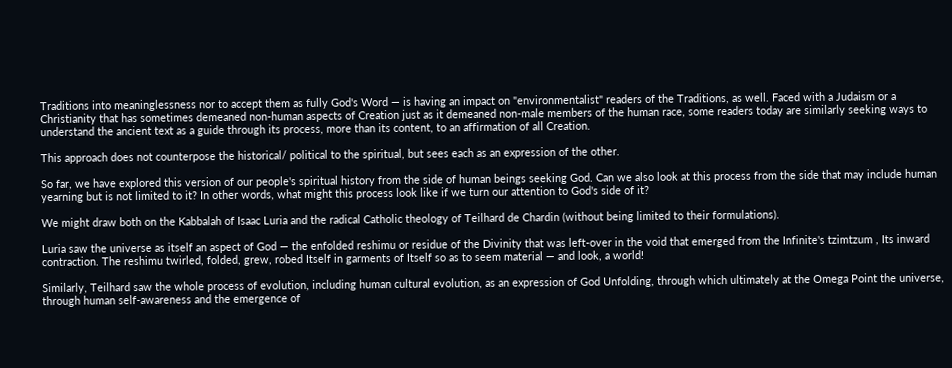Traditions into meaninglessness nor to accept them as fully God's Word — is having an impact on "environmentalist" readers of the Traditions, as well. Faced with a Judaism or a Christianity that has sometimes demeaned non-human aspects of Creation just as it demeaned non-male members of the human race, some readers today are similarly seeking ways to understand the ancient text as a guide through its process, more than its content, to an affirmation of all Creation.

This approach does not counterpose the historical/ political to the spiritual, but sees each as an expression of the other.

So far, we have explored this version of our people's spiritual history from the side of human beings seeking God. Can we also look at this process from the side that may include human yearning but is not limited to it? In other words, what might this process look like if we turn our attention to God's side of it?

We might draw both on the Kabbalah of Isaac Luria and the radical Catholic theology of Teilhard de Chardin (without being limited to their formulations).

Luria saw the universe as itself an aspect of God — the enfolded reshimu or residue of the Divinity that was left-over in the void that emerged from the Infinite's tzimtzum , Its inward contraction. The reshimu twirled, folded, grew, robed Itself in garments of Itself so as to seem material — and look, a world!

Similarly, Teilhard saw the whole process of evolution, including human cultural evolution, as an expression of God Unfolding, through which ultimately at the Omega Point the universe, through human self-awareness and the emergence of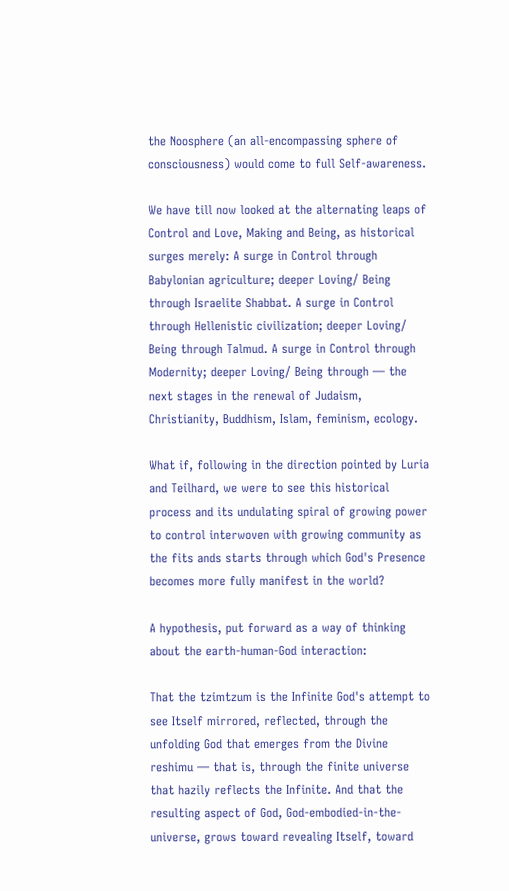the Noosphere (an all-encompassing sphere of consciousness) would come to full Self-awareness.

We have till now looked at the alternating leaps of Control and Love, Making and Being, as historical surges merely: A surge in Control through Babylonian agriculture; deeper Loving/ Being through Israelite Shabbat. A surge in Control through Hellenistic civilization; deeper Loving/ Being through Talmud. A surge in Control through Modernity; deeper Loving/ Being through — the next stages in the renewal of Judaism, Christianity, Buddhism, Islam, feminism, ecology.

What if, following in the direction pointed by Luria and Teilhard, we were to see this historical process and its undulating spiral of growing power to control interwoven with growing community as the fits ands starts through which God's Presence becomes more fully manifest in the world?

A hypothesis, put forward as a way of thinking about the earth-human-God interaction:

That the tzimtzum is the Infinite God's attempt to see Itself mirrored, reflected, through the unfolding God that emerges from the Divine reshimu — that is, through the finite universe that hazily reflects the Infinite. And that the resulting aspect of God, God-embodied-in-the-universe, grows toward revealing Itself, toward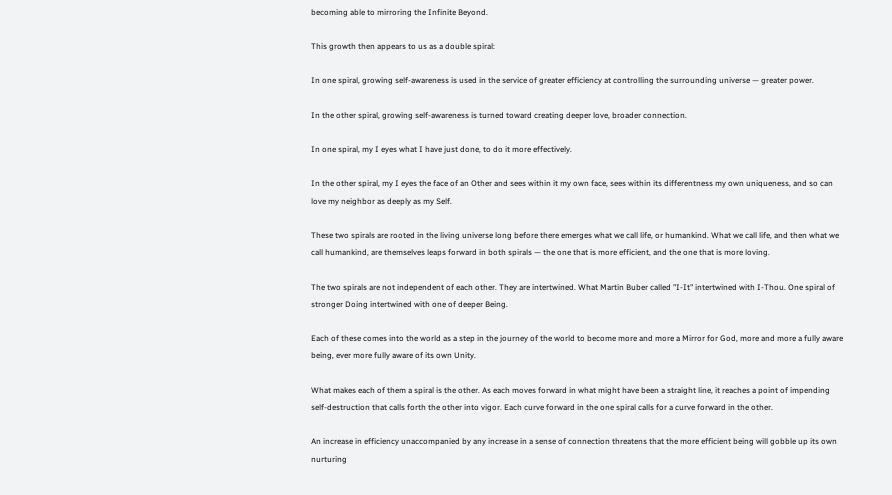becoming able to mirroring the Infinite Beyond.

This growth then appears to us as a double spiral:

In one spiral, growing self-awareness is used in the service of greater efficiency at controlling the surrounding universe — greater power.

In the other spiral, growing self-awareness is turned toward creating deeper love, broader connection.

In one spiral, my I eyes what I have just done, to do it more effectively.

In the other spiral, my I eyes the face of an Other and sees within it my own face, sees within its differentness my own uniqueness, and so can love my neighbor as deeply as my Self.

These two spirals are rooted in the living universe long before there emerges what we call life, or humankind. What we call life, and then what we call humankind, are themselves leaps forward in both spirals — the one that is more efficient, and the one that is more loving.

The two spirals are not independent of each other. They are intertwined. What Martin Buber called "I-It" intertwined with I-Thou. One spiral of stronger Doing intertwined with one of deeper Being.

Each of these comes into the world as a step in the journey of the world to become more and more a Mirror for God, more and more a fully aware being, ever more fully aware of its own Unity.

What makes each of them a spiral is the other. As each moves forward in what might have been a straight line, it reaches a point of impending self-destruction that calls forth the other into vigor. Each curve forward in the one spiral calls for a curve forward in the other.

An increase in efficiency unaccompanied by any increase in a sense of connection threatens that the more efficient being will gobble up its own nurturing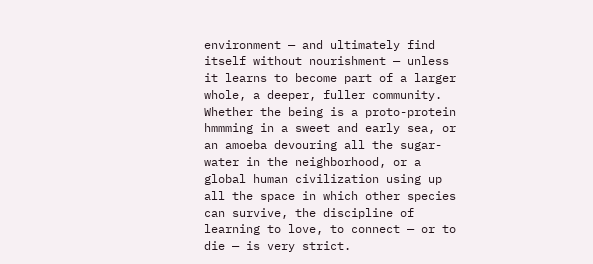environment — and ultimately find itself without nourishment — unless it learns to become part of a larger whole, a deeper, fuller community. Whether the being is a proto-protein hmmming in a sweet and early sea, or an amoeba devouring all the sugar-water in the neighborhood, or a global human civilization using up all the space in which other species can survive, the discipline of learning to love, to connect — or to die — is very strict.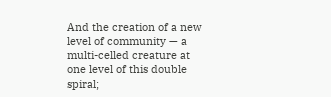And the creation of a new level of community — a multi-celled creature at one level of this double spiral;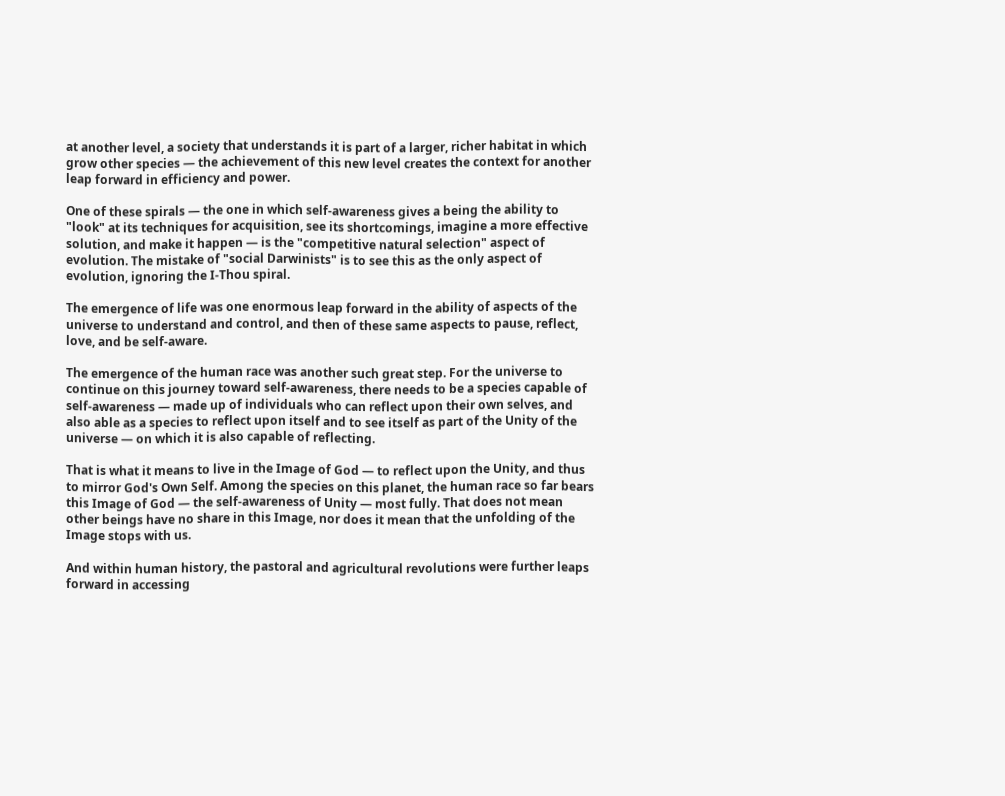at another level, a society that understands it is part of a larger, richer habitat in which grow other species — the achievement of this new level creates the context for another leap forward in efficiency and power.

One of these spirals — the one in which self-awareness gives a being the ability to "look" at its techniques for acquisition, see its shortcomings, imagine a more effective solution, and make it happen — is the "competitive natural selection" aspect of evolution. The mistake of "social Darwinists" is to see this as the only aspect of evolution, ignoring the I-Thou spiral.

The emergence of life was one enormous leap forward in the ability of aspects of the universe to understand and control, and then of these same aspects to pause, reflect, love, and be self-aware.

The emergence of the human race was another such great step. For the universe to continue on this journey toward self-awareness, there needs to be a species capable of self-awareness — made up of individuals who can reflect upon their own selves, and also able as a species to reflect upon itself and to see itself as part of the Unity of the universe — on which it is also capable of reflecting.

That is what it means to live in the Image of God — to reflect upon the Unity, and thus to mirror God's Own Self. Among the species on this planet, the human race so far bears this Image of God — the self-awareness of Unity — most fully. That does not mean other beings have no share in this Image, nor does it mean that the unfolding of the Image stops with us.

And within human history, the pastoral and agricultural revolutions were further leaps forward in accessing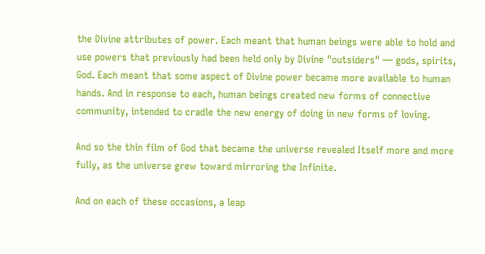the Divine attributes of power. Each meant that human beings were able to hold and use powers that previously had been held only by Divine "outsiders" — gods, spirits, God. Each meant that some aspect of Divine power became more available to human hands. And in response to each, human beings created new forms of connective community, intended to cradle the new energy of doing in new forms of loving.

And so the thin film of God that became the universe revealed Itself more and more fully, as the universe grew toward mirroring the Infinite.

And on each of these occasions, a leap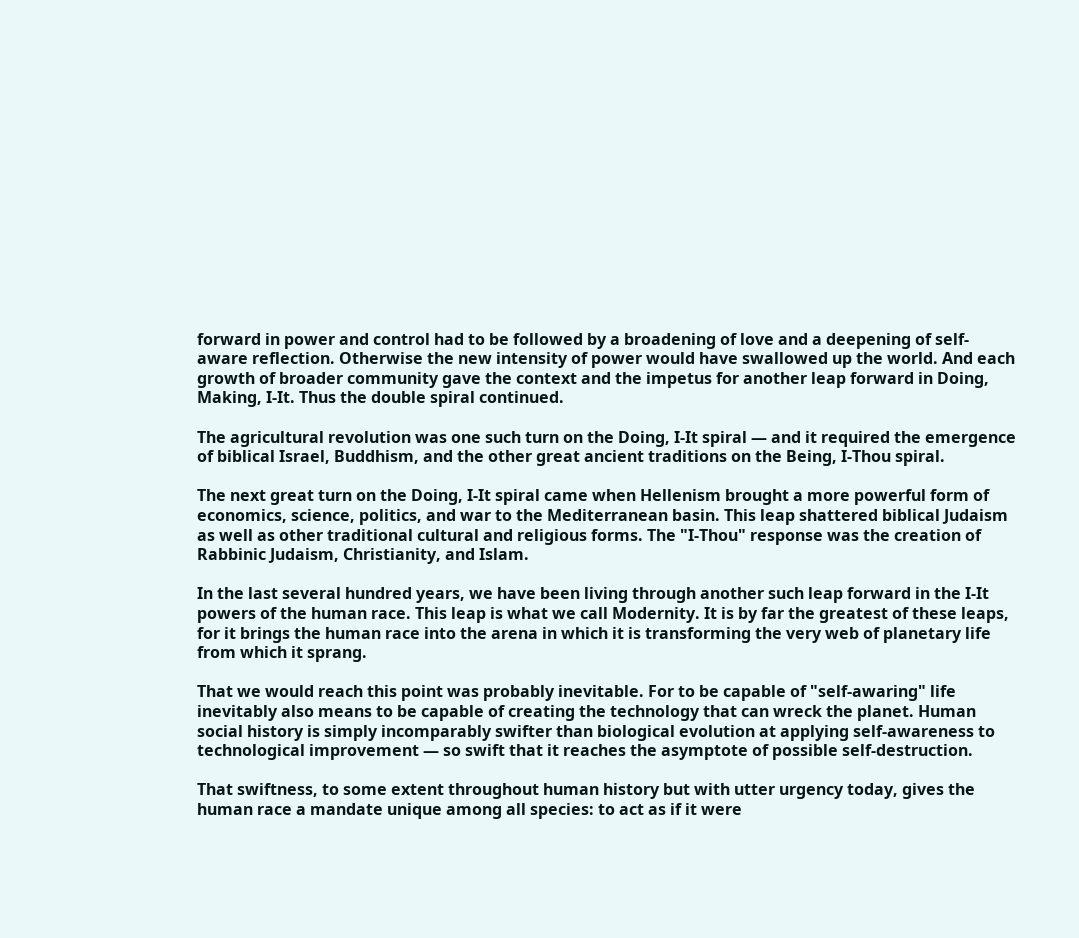forward in power and control had to be followed by a broadening of love and a deepening of self-aware reflection. Otherwise the new intensity of power would have swallowed up the world. And each growth of broader community gave the context and the impetus for another leap forward in Doing, Making, I-It. Thus the double spiral continued.

The agricultural revolution was one such turn on the Doing, I-It spiral — and it required the emergence of biblical Israel, Buddhism, and the other great ancient traditions on the Being, I-Thou spiral.

The next great turn on the Doing, I-It spiral came when Hellenism brought a more powerful form of economics, science, politics, and war to the Mediterranean basin. This leap shattered biblical Judaism as well as other traditional cultural and religious forms. The "I-Thou" response was the creation of Rabbinic Judaism, Christianity, and Islam.

In the last several hundred years, we have been living through another such leap forward in the I-It powers of the human race. This leap is what we call Modernity. It is by far the greatest of these leaps, for it brings the human race into the arena in which it is transforming the very web of planetary life from which it sprang.

That we would reach this point was probably inevitable. For to be capable of "self-awaring" life inevitably also means to be capable of creating the technology that can wreck the planet. Human social history is simply incomparably swifter than biological evolution at applying self-awareness to technological improvement — so swift that it reaches the asymptote of possible self-destruction.

That swiftness, to some extent throughout human history but with utter urgency today, gives the human race a mandate unique among all species: to act as if it were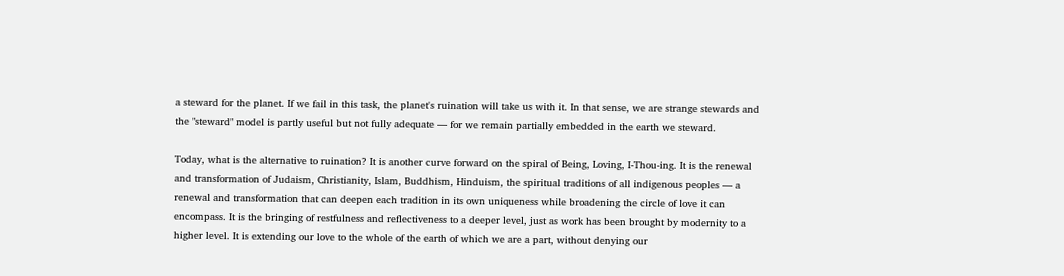a steward for the planet. If we fail in this task, the planet's ruination will take us with it. In that sense, we are strange stewards and the "steward" model is partly useful but not fully adequate — for we remain partially embedded in the earth we steward.

Today, what is the alternative to ruination? It is another curve forward on the spiral of Being, Loving, I-Thou-ing. It is the renewal and transformation of Judaism, Christianity, Islam, Buddhism, Hinduism, the spiritual traditions of all indigenous peoples — a renewal and transformation that can deepen each tradition in its own uniqueness while broadening the circle of love it can encompass. It is the bringing of restfulness and reflectiveness to a deeper level, just as work has been brought by modernity to a higher level. It is extending our love to the whole of the earth of which we are a part, without denying our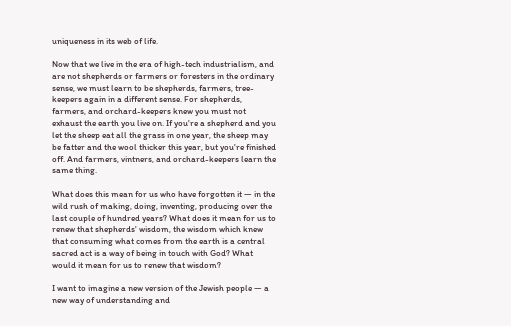uniqueness in its web of life.

Now that we live in the era of high-tech industrialism, and are not shepherds or farmers or foresters in the ordinary sense, we must learn to be shepherds, farmers, tree-keepers again in a different sense. For shepherds, farmers, and orchard-keepers knew you must not exhaust the earth you live on. If you're a shepherd and you let the sheep eat all the grass in one year, the sheep may be fatter and the wool thicker this year, but you're finished off. And farmers, vintners, and orchard-keepers learn the same thing.

What does this mean for us who have forgotten it — in the wild rush of making, doing, inventing, producing over the last couple of hundred years? What does it mean for us to renew that shepherds' wisdom, the wisdom which knew that consuming what comes from the earth is a central sacred act is a way of being in touch with God? What would it mean for us to renew that wisdom?

I want to imagine a new version of the Jewish people — a new way of understanding and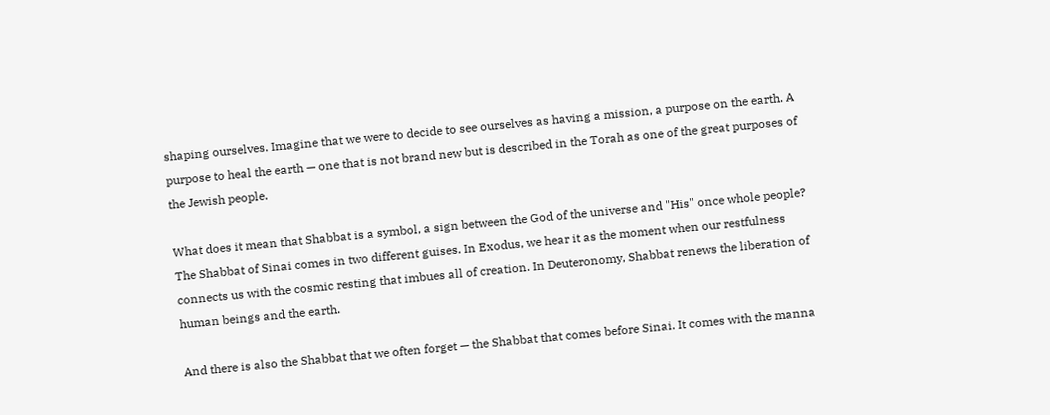shaping ourselves. Imagine that we were to decide to see ourselves as having a mission, a purpose on the earth. A purpose to heal the earth — one that is not brand new but is described in the Torah as one of the great purposes of the Jewish people.

What does it mean that Shabbat is a symbol, a sign between the God of the universe and "His" once whole people? The Shabbat of Sinai comes in two different guises. In Exodus, we hear it as the moment when our restfulness connects us with the cosmic resting that imbues all of creation. In Deuteronomy, Shabbat renews the liberation of human beings and the earth.

And there is also the Shabbat that we often forget — the Shabbat that comes before Sinai. It comes with the manna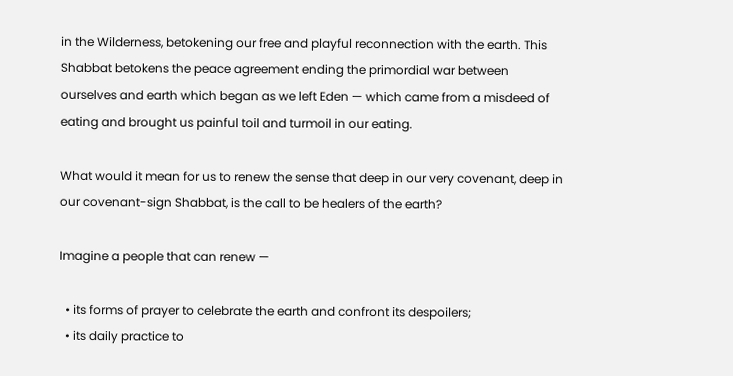in the Wilderness, betokening our free and playful reconnection with the earth. This Shabbat betokens the peace agreement ending the primordial war between ourselves and earth which began as we left Eden — which came from a misdeed of eating and brought us painful toil and turmoil in our eating.

What would it mean for us to renew the sense that deep in our very covenant, deep in our covenant-sign Shabbat, is the call to be healers of the earth?

Imagine a people that can renew —

  • its forms of prayer to celebrate the earth and confront its despoilers;
  • its daily practice to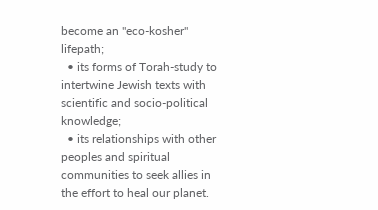become an "eco-kosher" lifepath;
  • its forms of Torah-study to intertwine Jewish texts with scientific and socio-political knowledge;
  • its relationships with other peoples and spiritual communities to seek allies in the effort to heal our planet.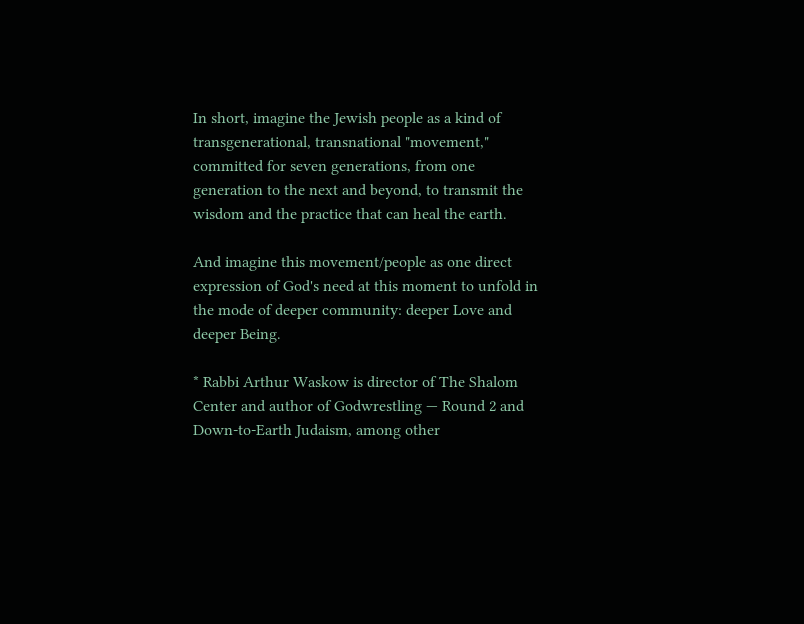In short, imagine the Jewish people as a kind of transgenerational, transnational "movement," committed for seven generations, from one generation to the next and beyond, to transmit the wisdom and the practice that can heal the earth.

And imagine this movement/people as one direct expression of God's need at this moment to unfold in the mode of deeper community: deeper Love and deeper Being.

* Rabbi Arthur Waskow is director of The Shalom Center and author of Godwrestling — Round 2 and Down-to-Earth Judaism, among other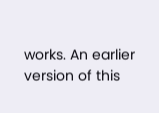works. An earlier version of this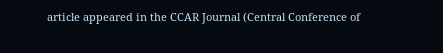article appeared in the CCAR Journal (Central Conference of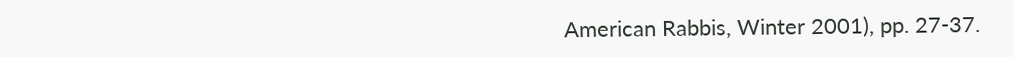American Rabbis, Winter 2001), pp. 27-37.